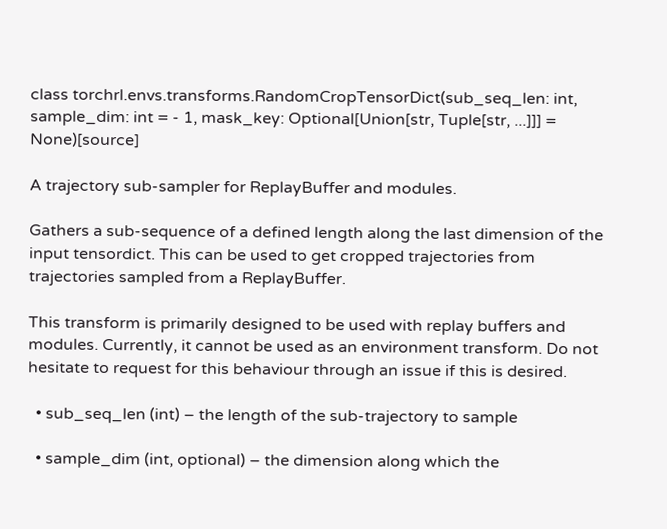class torchrl.envs.transforms.RandomCropTensorDict(sub_seq_len: int, sample_dim: int = - 1, mask_key: Optional[Union[str, Tuple[str, ...]]] = None)[source]

A trajectory sub-sampler for ReplayBuffer and modules.

Gathers a sub-sequence of a defined length along the last dimension of the input tensordict. This can be used to get cropped trajectories from trajectories sampled from a ReplayBuffer.

This transform is primarily designed to be used with replay buffers and modules. Currently, it cannot be used as an environment transform. Do not hesitate to request for this behaviour through an issue if this is desired.

  • sub_seq_len (int) – the length of the sub-trajectory to sample

  • sample_dim (int, optional) – the dimension along which the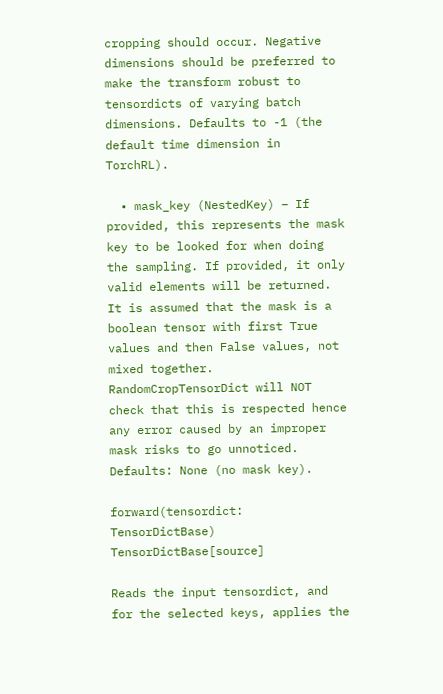cropping should occur. Negative dimensions should be preferred to make the transform robust to tensordicts of varying batch dimensions. Defaults to -1 (the default time dimension in TorchRL).

  • mask_key (NestedKey) – If provided, this represents the mask key to be looked for when doing the sampling. If provided, it only valid elements will be returned. It is assumed that the mask is a boolean tensor with first True values and then False values, not mixed together. RandomCropTensorDict will NOT check that this is respected hence any error caused by an improper mask risks to go unnoticed. Defaults: None (no mask key).

forward(tensordict: TensorDictBase) TensorDictBase[source]

Reads the input tensordict, and for the selected keys, applies the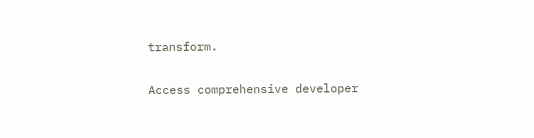transform.


Access comprehensive developer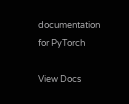documentation for PyTorch

View Docs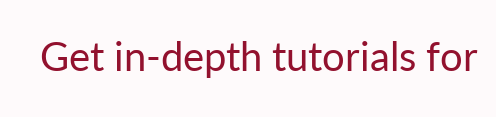Get in-depth tutorials for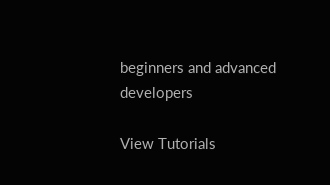beginners and advanced developers

View Tutorials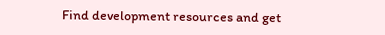Find development resources and get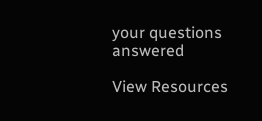your questions answered

View Resources